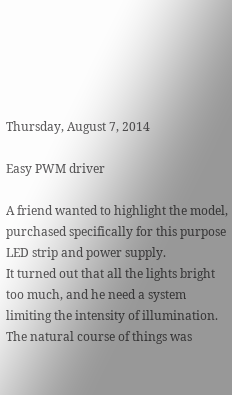Thursday, August 7, 2014

Easy PWM driver

A friend wanted to highlight the model, purchased specifically for this purpose LED strip and power supply.
It turned out that all the lights bright too much, and he need a system limiting the intensity of illumination. The natural course of things was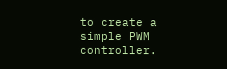to create a simple PWM controller.